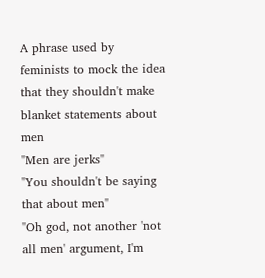A phrase used by feminists to mock the idea that they shouldn't make blanket statements about men
"Men are jerks"
"You shouldn't be saying that about men"
"Oh god, not another 'not all men' argument, I'm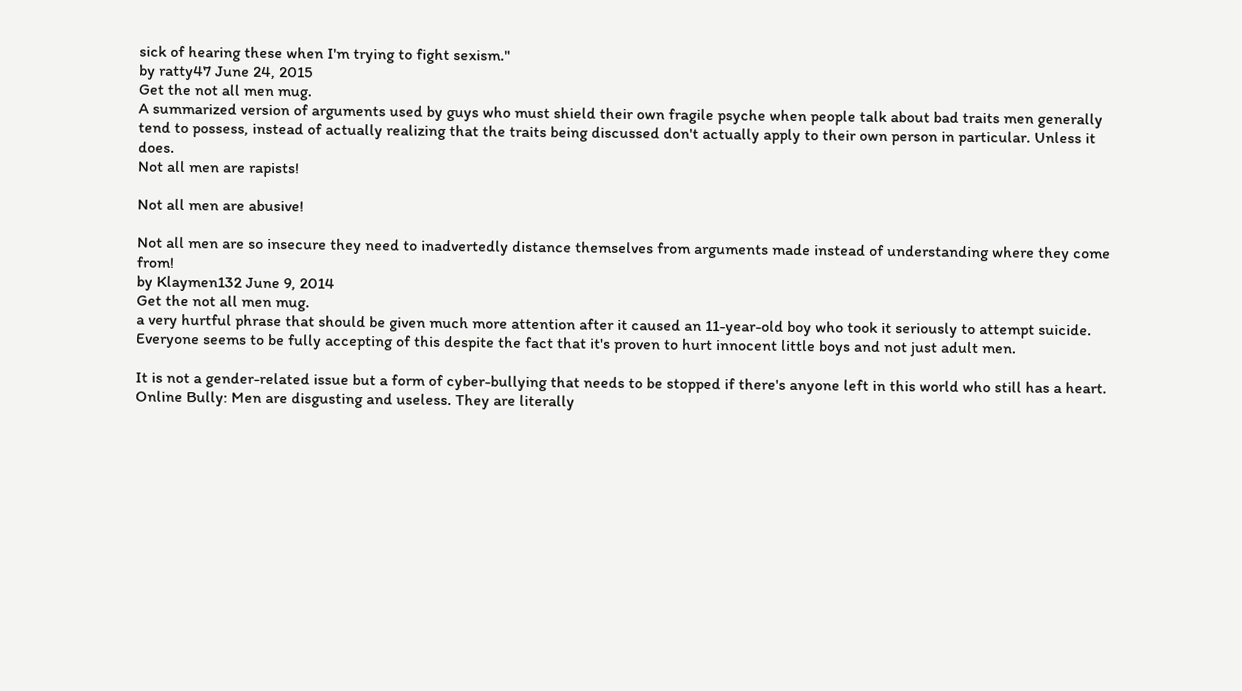sick of hearing these when I'm trying to fight sexism."
by ratty47 June 24, 2015
Get the not all men mug.
A summarized version of arguments used by guys who must shield their own fragile psyche when people talk about bad traits men generally tend to possess, instead of actually realizing that the traits being discussed don't actually apply to their own person in particular. Unless it does.
Not all men are rapists!

Not all men are abusive!

Not all men are so insecure they need to inadvertedly distance themselves from arguments made instead of understanding where they come from!
by Klaymen132 June 9, 2014
Get the not all men mug.
a very hurtful phrase that should be given much more attention after it caused an 11-year-old boy who took it seriously to attempt suicide. Everyone seems to be fully accepting of this despite the fact that it's proven to hurt innocent little boys and not just adult men.

It is not a gender-related issue but a form of cyber-bullying that needs to be stopped if there's anyone left in this world who still has a heart.
Online Bully: Men are disgusting and useless. They are literally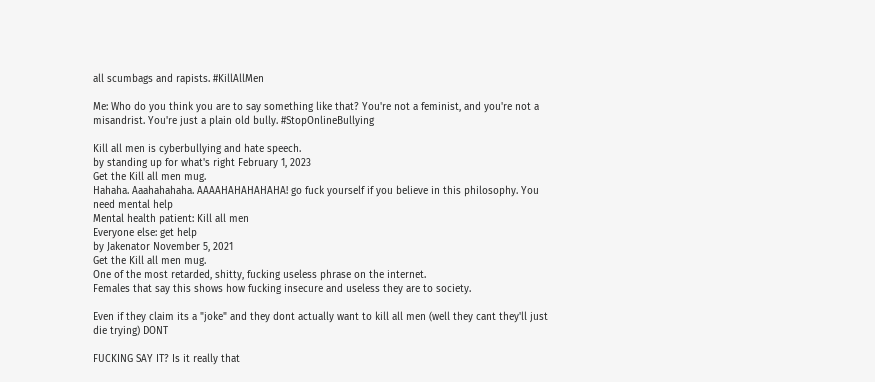all scumbags and rapists. #KillAllMen

Me: Who do you think you are to say something like that? You're not a feminist, and you're not a misandrist. You're just a plain old bully. #StopOnlineBullying

Kill all men is cyberbullying and hate speech.
by standing up for what's right February 1, 2023
Get the Kill all men mug.
Hahaha. Aaahahahaha. AAAAHAHAHAHAHA! go fuck yourself if you believe in this philosophy. You need mental help
Mental health patient: Kill all men
Everyone else: get help
by Jakenator November 5, 2021
Get the Kill all men mug.
One of the most retarded, shitty, fucking useless phrase on the internet.
Females that say this shows how fucking insecure and useless they are to society.

Even if they claim its a "joke" and they dont actually want to kill all men (well they cant they'll just die trying) DONT

FUCKING SAY IT? Is it really that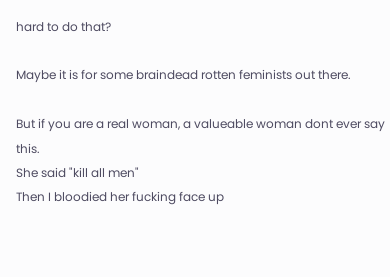hard to do that?

Maybe it is for some braindead rotten feminists out there.

But if you are a real woman, a valueable woman dont ever say this.
She said "kill all men"
Then I bloodied her fucking face up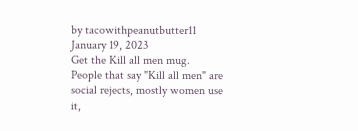by tacowithpeanutbutter11 January 19, 2023
Get the Kill all men mug.
People that say "Kill all men" are social rejects, mostly women use it,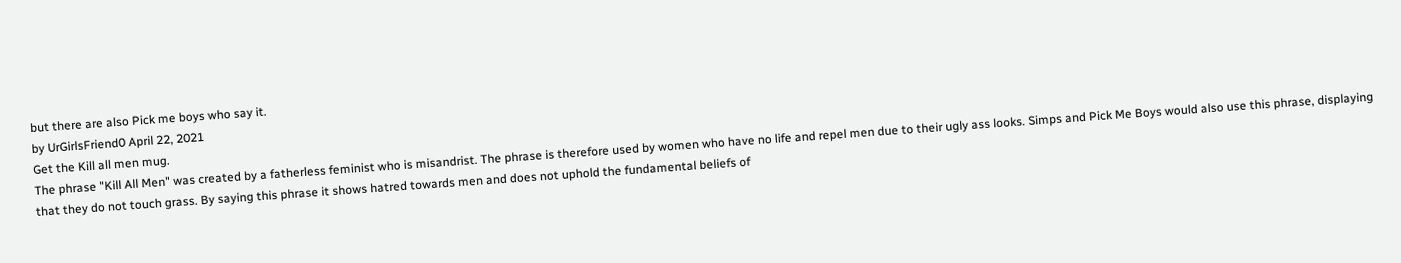but there are also Pick me boys who say it.
by UrGirlsFriend0 April 22, 2021
Get the Kill all men mug.
The phrase "Kill All Men" was created by a fatherless feminist who is misandrist. The phrase is therefore used by women who have no life and repel men due to their ugly ass looks. Simps and Pick Me Boys would also use this phrase, displaying that they do not touch grass. By saying this phrase it shows hatred towards men and does not uphold the fundamental beliefs of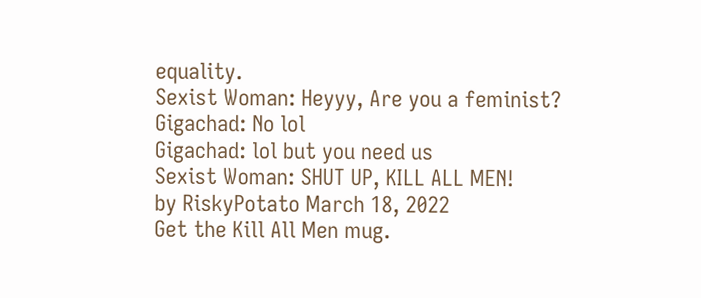equality.
Sexist Woman: Heyyy, Are you a feminist?
Gigachad: No lol
Gigachad: lol but you need us
Sexist Woman: SHUT UP, KILL ALL MEN!
by RiskyPotato March 18, 2022
Get the Kill All Men mug.